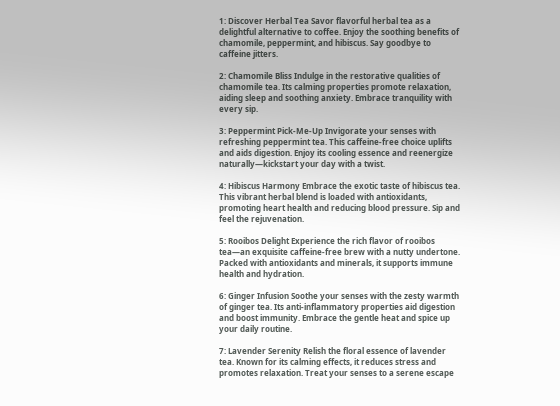1: Discover Herbal Tea Savor flavorful herbal tea as a delightful alternative to coffee. Enjoy the soothing benefits of chamomile, peppermint, and hibiscus. Say goodbye to caffeine jitters.

2: Chamomile Bliss Indulge in the restorative qualities of chamomile tea. Its calming properties promote relaxation, aiding sleep and soothing anxiety. Embrace tranquility with every sip.

3: Peppermint Pick-Me-Up Invigorate your senses with refreshing peppermint tea. This caffeine-free choice uplifts and aids digestion. Enjoy its cooling essence and reenergize naturally—kickstart your day with a twist.

4: Hibiscus Harmony Embrace the exotic taste of hibiscus tea. This vibrant herbal blend is loaded with antioxidants, promoting heart health and reducing blood pressure. Sip and feel the rejuvenation.

5: Rooibos Delight Experience the rich flavor of rooibos tea—an exquisite caffeine-free brew with a nutty undertone. Packed with antioxidants and minerals, it supports immune health and hydration.

6: Ginger Infusion Soothe your senses with the zesty warmth of ginger tea. Its anti-inflammatory properties aid digestion and boost immunity. Embrace the gentle heat and spice up your daily routine.

7: Lavender Serenity Relish the floral essence of lavender tea. Known for its calming effects, it reduces stress and promotes relaxation. Treat your senses to a serene escape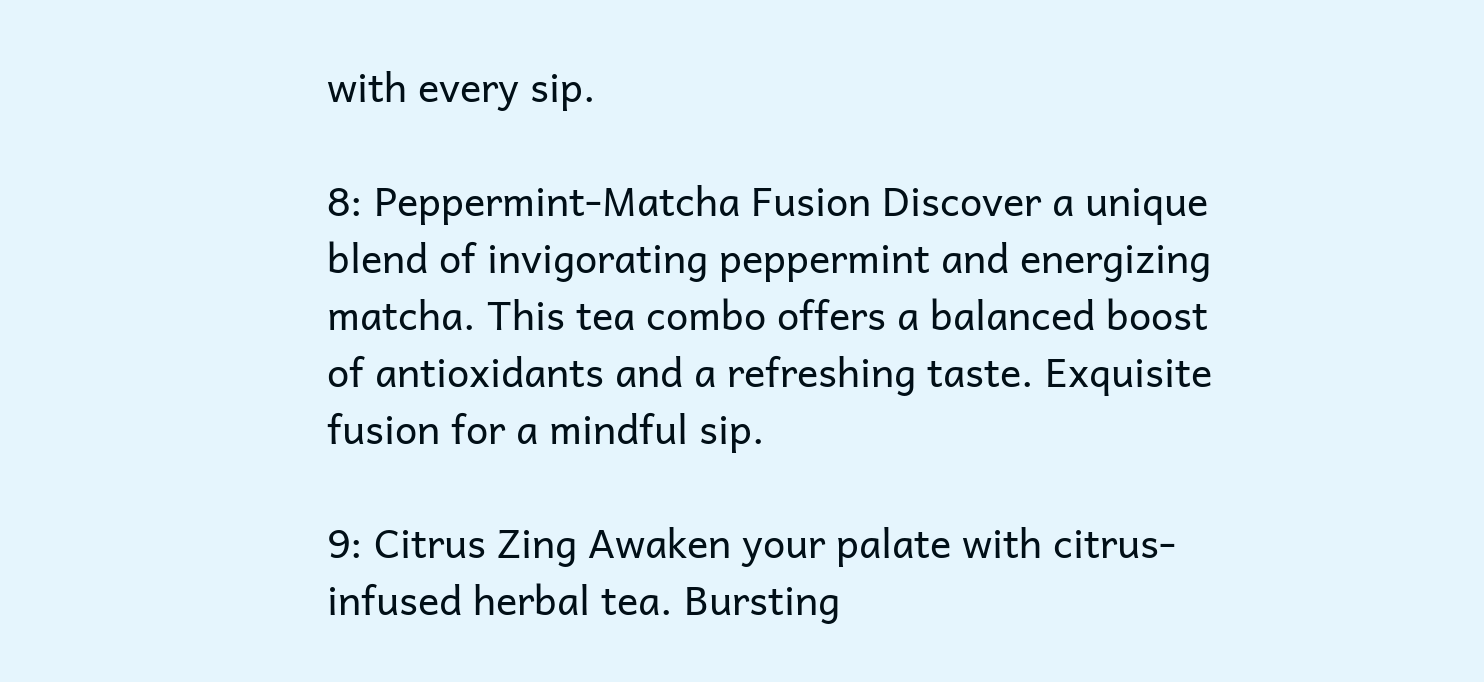with every sip.

8: Peppermint-Matcha Fusion Discover a unique blend of invigorating peppermint and energizing matcha. This tea combo offers a balanced boost of antioxidants and a refreshing taste. Exquisite fusion for a mindful sip.

9: Citrus Zing Awaken your palate with citrus-infused herbal tea. Bursting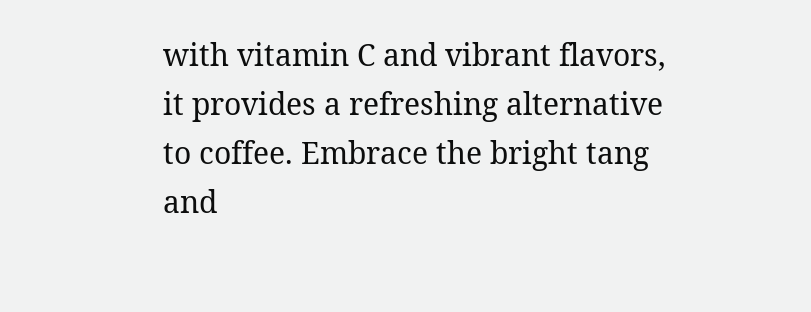with vitamin C and vibrant flavors, it provides a refreshing alternative to coffee. Embrace the bright tang and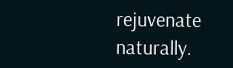rejuvenate naturally.